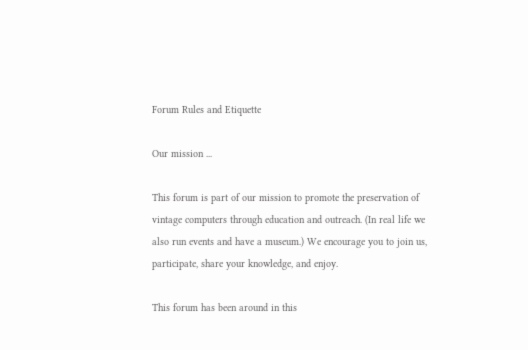Forum Rules and Etiquette

Our mission ...

This forum is part of our mission to promote the preservation of vintage computers through education and outreach. (In real life we also run events and have a museum.) We encourage you to join us, participate, share your knowledge, and enjoy.

This forum has been around in this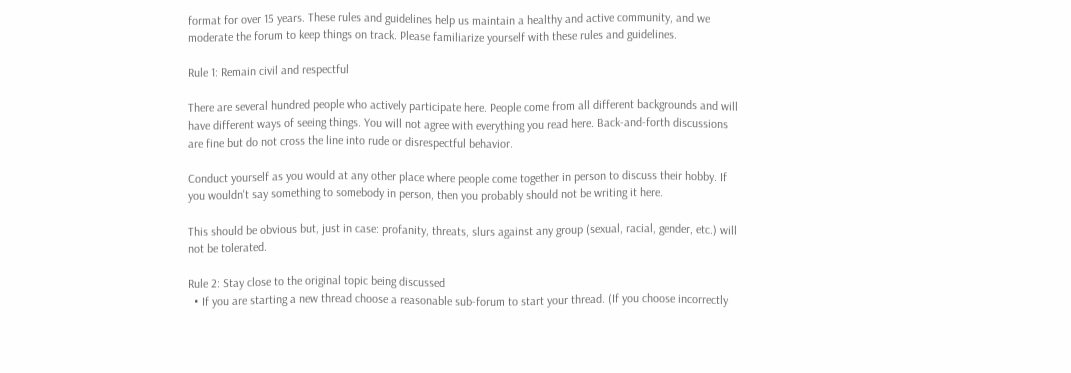format for over 15 years. These rules and guidelines help us maintain a healthy and active community, and we moderate the forum to keep things on track. Please familiarize yourself with these rules and guidelines.

Rule 1: Remain civil and respectful

There are several hundred people who actively participate here. People come from all different backgrounds and will have different ways of seeing things. You will not agree with everything you read here. Back-and-forth discussions are fine but do not cross the line into rude or disrespectful behavior.

Conduct yourself as you would at any other place where people come together in person to discuss their hobby. If you wouldn't say something to somebody in person, then you probably should not be writing it here.

This should be obvious but, just in case: profanity, threats, slurs against any group (sexual, racial, gender, etc.) will not be tolerated.

Rule 2: Stay close to the original topic being discussed
  • If you are starting a new thread choose a reasonable sub-forum to start your thread. (If you choose incorrectly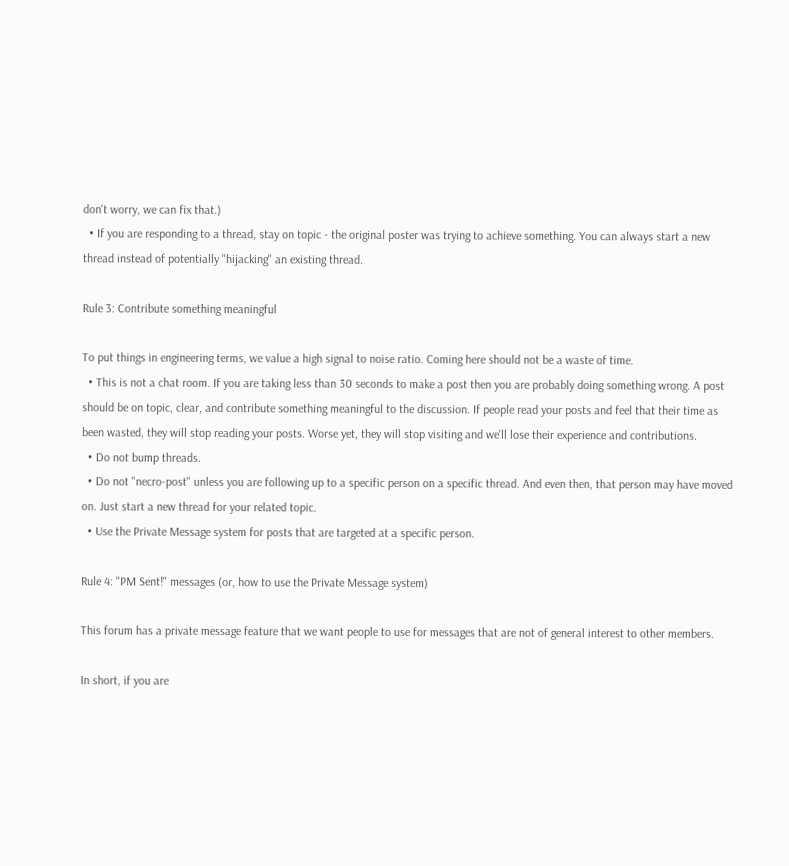don't worry, we can fix that.)
  • If you are responding to a thread, stay on topic - the original poster was trying to achieve something. You can always start a new thread instead of potentially "hijacking" an existing thread.

Rule 3: Contribute something meaningful

To put things in engineering terms, we value a high signal to noise ratio. Coming here should not be a waste of time.
  • This is not a chat room. If you are taking less than 30 seconds to make a post then you are probably doing something wrong. A post should be on topic, clear, and contribute something meaningful to the discussion. If people read your posts and feel that their time as been wasted, they will stop reading your posts. Worse yet, they will stop visiting and we'll lose their experience and contributions.
  • Do not bump threads.
  • Do not "necro-post" unless you are following up to a specific person on a specific thread. And even then, that person may have moved on. Just start a new thread for your related topic.
  • Use the Private Message system for posts that are targeted at a specific person.

Rule 4: "PM Sent!" messages (or, how to use the Private Message system)

This forum has a private message feature that we want people to use for messages that are not of general interest to other members.

In short, if you are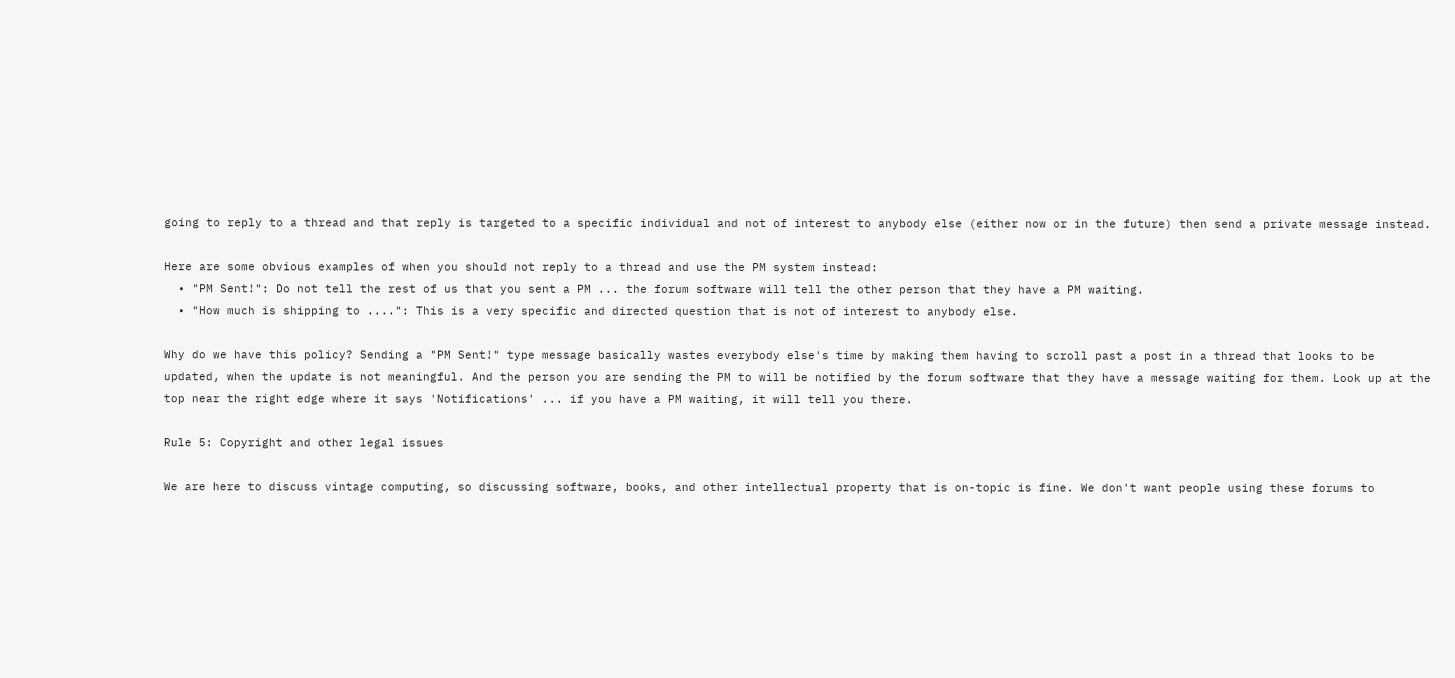going to reply to a thread and that reply is targeted to a specific individual and not of interest to anybody else (either now or in the future) then send a private message instead.

Here are some obvious examples of when you should not reply to a thread and use the PM system instead:
  • "PM Sent!": Do not tell the rest of us that you sent a PM ... the forum software will tell the other person that they have a PM waiting.
  • "How much is shipping to ....": This is a very specific and directed question that is not of interest to anybody else.

Why do we have this policy? Sending a "PM Sent!" type message basically wastes everybody else's time by making them having to scroll past a post in a thread that looks to be updated, when the update is not meaningful. And the person you are sending the PM to will be notified by the forum software that they have a message waiting for them. Look up at the top near the right edge where it says 'Notifications' ... if you have a PM waiting, it will tell you there.

Rule 5: Copyright and other legal issues

We are here to discuss vintage computing, so discussing software, books, and other intellectual property that is on-topic is fine. We don't want people using these forums to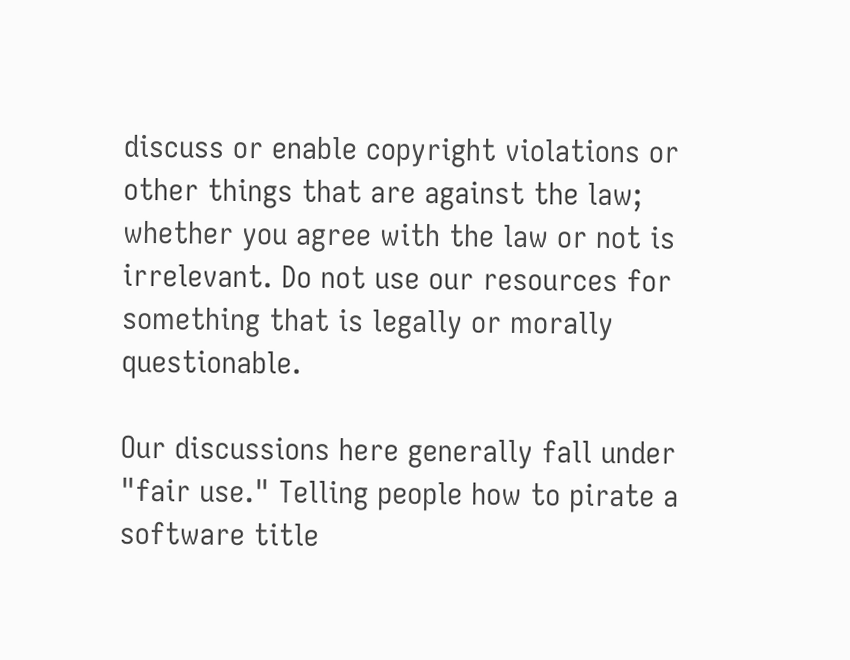discuss or enable copyright violations or other things that are against the law; whether you agree with the law or not is irrelevant. Do not use our resources for something that is legally or morally questionable.

Our discussions here generally fall under "fair use." Telling people how to pirate a software title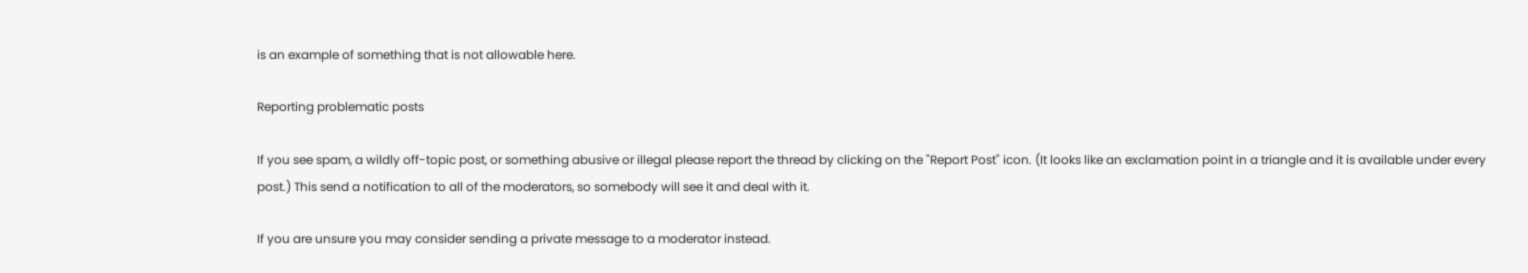is an example of something that is not allowable here.

Reporting problematic posts

If you see spam, a wildly off-topic post, or something abusive or illegal please report the thread by clicking on the "Report Post" icon. (It looks like an exclamation point in a triangle and it is available under every post.) This send a notification to all of the moderators, so somebody will see it and deal with it.

If you are unsure you may consider sending a private message to a moderator instead.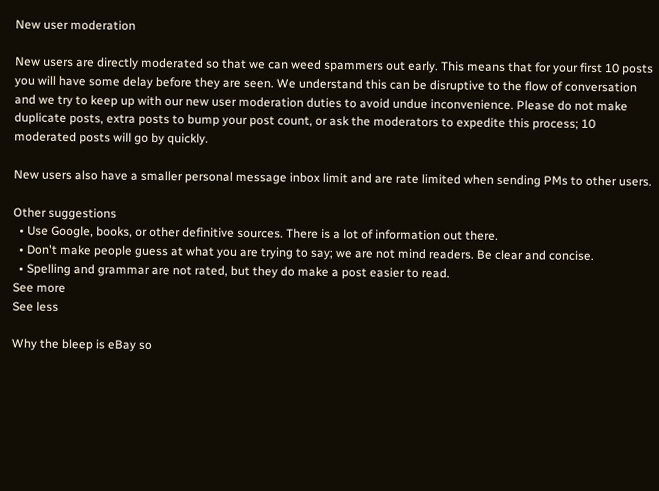New user moderation

New users are directly moderated so that we can weed spammers out early. This means that for your first 10 posts you will have some delay before they are seen. We understand this can be disruptive to the flow of conversation and we try to keep up with our new user moderation duties to avoid undue inconvenience. Please do not make duplicate posts, extra posts to bump your post count, or ask the moderators to expedite this process; 10 moderated posts will go by quickly.

New users also have a smaller personal message inbox limit and are rate limited when sending PMs to other users.

Other suggestions
  • Use Google, books, or other definitive sources. There is a lot of information out there.
  • Don't make people guess at what you are trying to say; we are not mind readers. Be clear and concise.
  • Spelling and grammar are not rated, but they do make a post easier to read.
See more
See less

Why the bleep is eBay so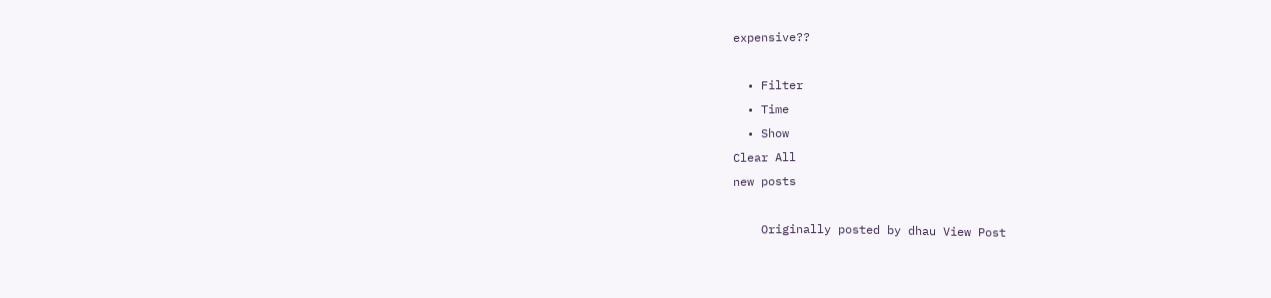expensive??

  • Filter
  • Time
  • Show
Clear All
new posts

    Originally posted by dhau View Post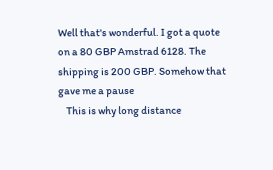Well that's wonderful. I got a quote on a 80 GBP Amstrad 6128. The shipping is 200 GBP. Somehow that gave me a pause
    This is why long distance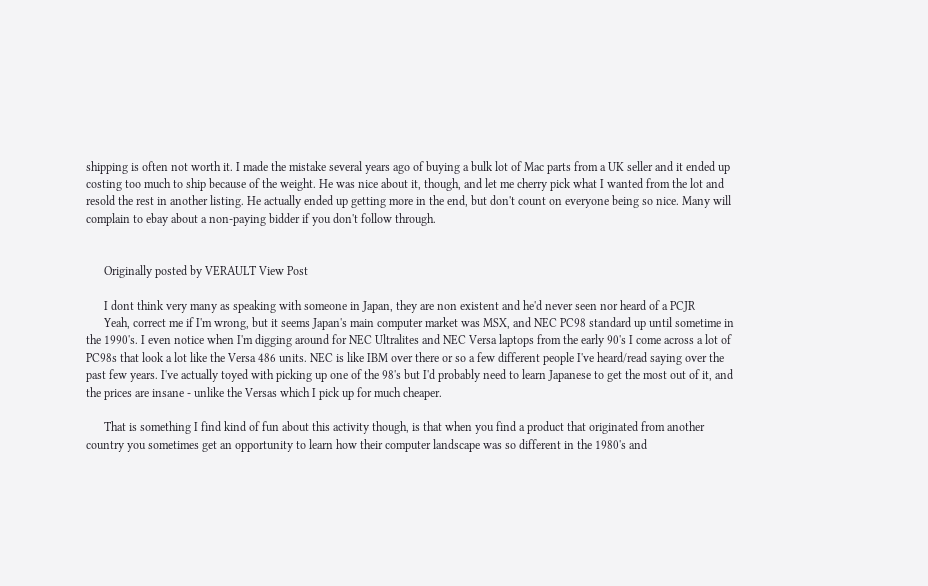shipping is often not worth it. I made the mistake several years ago of buying a bulk lot of Mac parts from a UK seller and it ended up costing too much to ship because of the weight. He was nice about it, though, and let me cherry pick what I wanted from the lot and resold the rest in another listing. He actually ended up getting more in the end, but don't count on everyone being so nice. Many will complain to ebay about a non-paying bidder if you don't follow through.


      Originally posted by VERAULT View Post

      I dont think very many as speaking with someone in Japan, they are non existent and he'd never seen nor heard of a PCJR
      Yeah, correct me if I'm wrong, but it seems Japan's main computer market was MSX, and NEC PC98 standard up until sometime in the 1990's. I even notice when I'm digging around for NEC Ultralites and NEC Versa laptops from the early 90's I come across a lot of PC98s that look a lot like the Versa 486 units. NEC is like IBM over there or so a few different people I've heard/read saying over the past few years. I've actually toyed with picking up one of the 98's but I'd probably need to learn Japanese to get the most out of it, and the prices are insane - unlike the Versas which I pick up for much cheaper.

      That is something I find kind of fun about this activity though, is that when you find a product that originated from another country you sometimes get an opportunity to learn how their computer landscape was so different in the 1980's and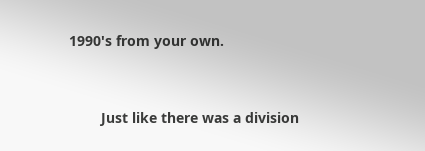1990's from your own.


        Just like there was a division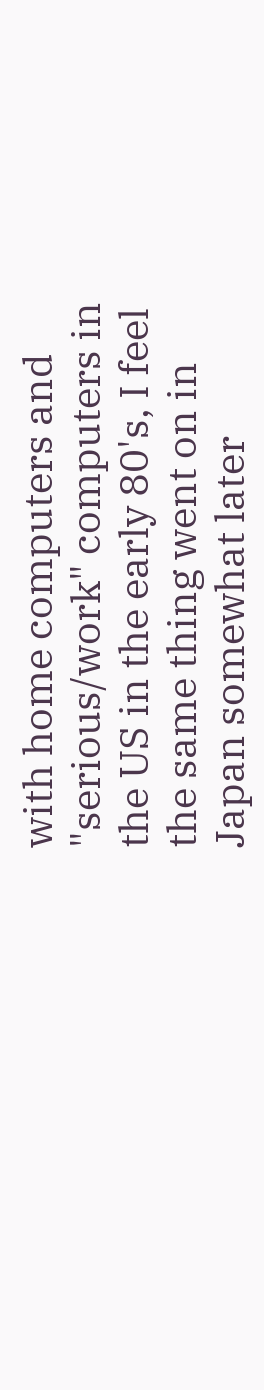with home computers and "serious/work" computers in the US in the early 80's, I feel the same thing went on in Japan somewhat later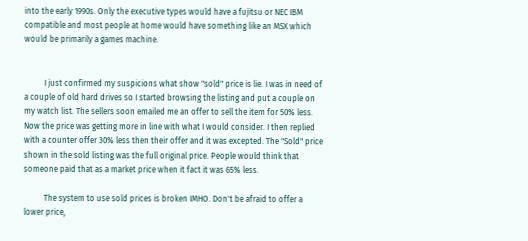into the early 1990s. Only the executive types would have a fujitsu or NEC IBM compatible and most people at home would have something like an MSX which would be primarily a games machine.


          I just confirmed my suspicions what show "sold" price is lie. I was in need of a couple of old hard drives so I started browsing the listing and put a couple on my watch list. The sellers soon emailed me an offer to sell the item for 50% less. Now the price was getting more in line with what I would consider. I then replied with a counter offer 30% less then their offer and it was excepted. The "Sold" price shown in the sold listing was the full original price. People would think that someone paid that as a market price when it fact it was 65% less.

          The system to use sold prices is broken IMHO. Don't be afraid to offer a lower price,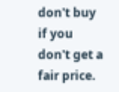don't buy if you don't get a fair price.